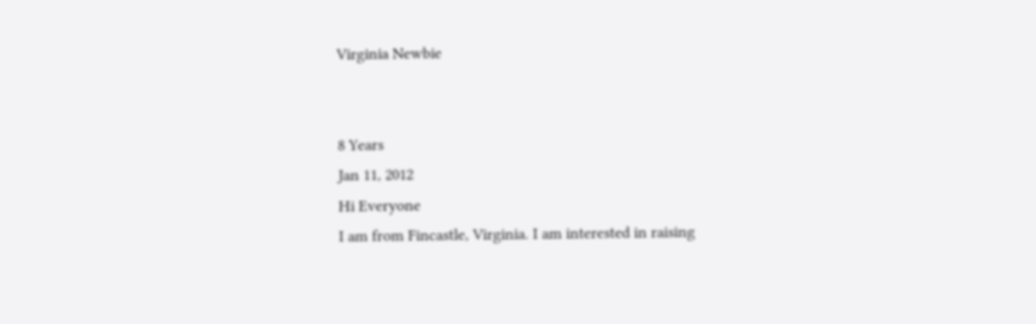Virginia Newbie


8 Years
Jan 11, 2012
Hi Everyone
I am from Fincastle, Virginia. I am interested in raising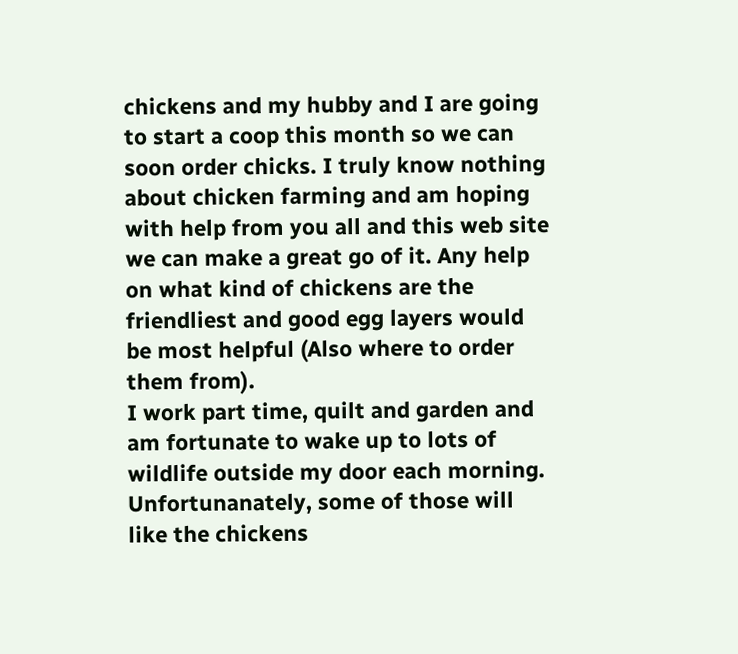chickens and my hubby and I are going to start a coop this month so we can soon order chicks. I truly know nothing about chicken farming and am hoping with help from you all and this web site we can make a great go of it. Any help on what kind of chickens are the friendliest and good egg layers would be most helpful (Also where to order them from).
I work part time, quilt and garden and am fortunate to wake up to lots of wildlife outside my door each morning. Unfortunanately, some of those will like the chickens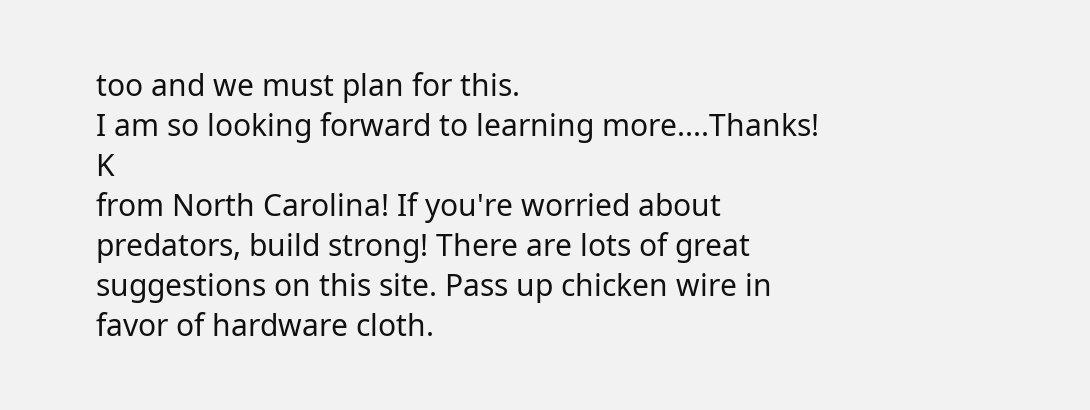too and we must plan for this.
I am so looking forward to learning more....Thanks! K
from North Carolina! If you're worried about predators, build strong! There are lots of great suggestions on this site. Pass up chicken wire in favor of hardware cloth.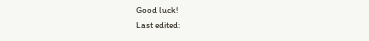Good luck!
Last edited: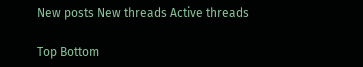New posts New threads Active threads

Top Bottom